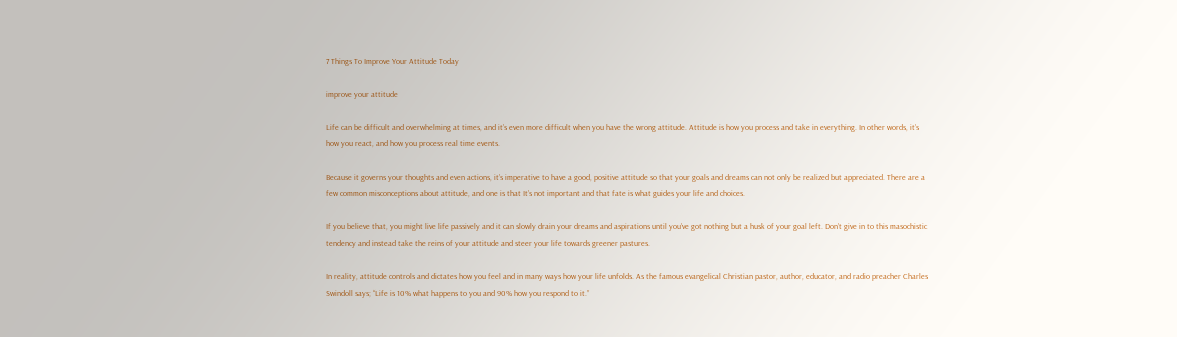7 Things To Improve Your Attitude Today

improve your attitude

Life can be difficult and overwhelming at times, and it’s even more difficult when you have the wrong attitude. Attitude is how you process and take in everything. In other words, it’s how you react, and how you process real time events.

Because it governs your thoughts and even actions, it’s imperative to have a good, positive attitude so that your goals and dreams can not only be realized but appreciated. There are a few common misconceptions about attitude, and one is that It’s not important and that fate is what guides your life and choices.

If you believe that, you might live life passively and it can slowly drain your dreams and aspirations until you’ve got nothing but a husk of your goal left. Don’t give in to this masochistic tendency and instead take the reins of your attitude and steer your life towards greener pastures.

In reality, attitude controls and dictates how you feel and in many ways how your life unfolds. As the famous evangelical Christian pastor, author, educator, and radio preacher Charles Swindoll says; “Life is 10% what happens to you and 90% how you respond to it.”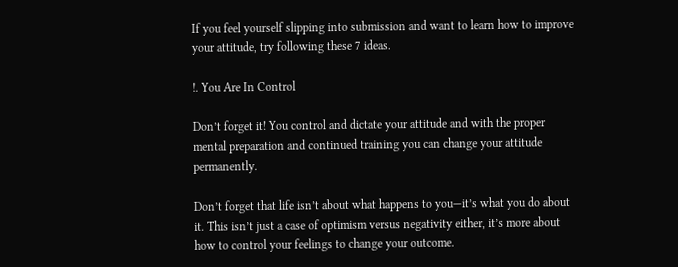If you feel yourself slipping into submission and want to learn how to improve your attitude, try following these 7 ideas.

!. You Are In Control

Don’t forget it! You control and dictate your attitude and with the proper mental preparation and continued training you can change your attitude permanently.

Don’t forget that life isn’t about what happens to you—it’s what you do about it. This isn’t just a case of optimism versus negativity either, it’s more about how to control your feelings to change your outcome.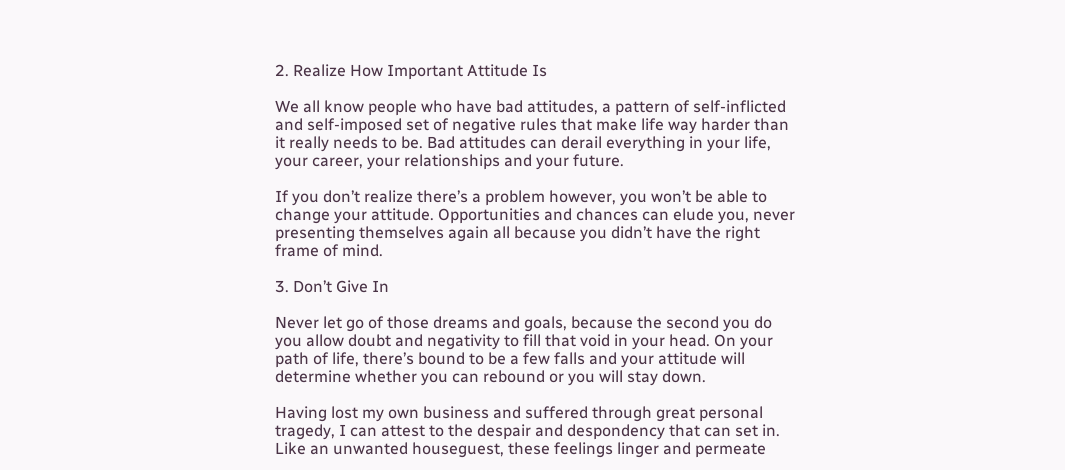2. Realize How Important Attitude Is

We all know people who have bad attitudes, a pattern of self-inflicted and self-imposed set of negative rules that make life way harder than it really needs to be. Bad attitudes can derail everything in your life, your career, your relationships and your future.

If you don’t realize there’s a problem however, you won’t be able to change your attitude. Opportunities and chances can elude you, never presenting themselves again all because you didn’t have the right frame of mind.

3. Don’t Give In

Never let go of those dreams and goals, because the second you do you allow doubt and negativity to fill that void in your head. On your path of life, there’s bound to be a few falls and your attitude will determine whether you can rebound or you will stay down.

Having lost my own business and suffered through great personal tragedy, I can attest to the despair and despondency that can set in. Like an unwanted houseguest, these feelings linger and permeate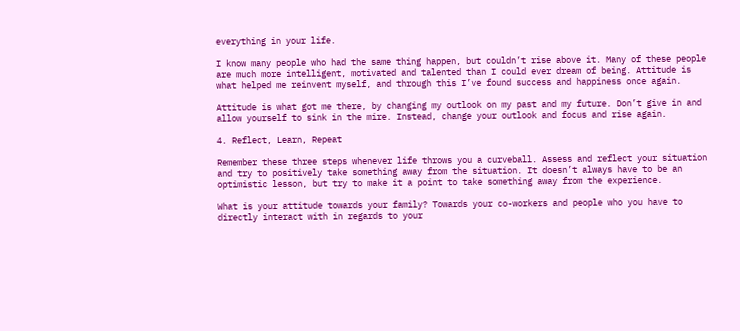everything in your life.

I know many people who had the same thing happen, but couldn’t rise above it. Many of these people are much more intelligent, motivated and talented than I could ever dream of being. Attitude is what helped me reinvent myself, and through this I’ve found success and happiness once again.

Attitude is what got me there, by changing my outlook on my past and my future. Don’t give in and allow yourself to sink in the mire. Instead, change your outlook and focus and rise again.

4. Reflect, Learn, Repeat

Remember these three steps whenever life throws you a curveball. Assess and reflect your situation and try to positively take something away from the situation. It doesn’t always have to be an optimistic lesson, but try to make it a point to take something away from the experience.

What is your attitude towards your family? Towards your co-workers and people who you have to directly interact with in regards to your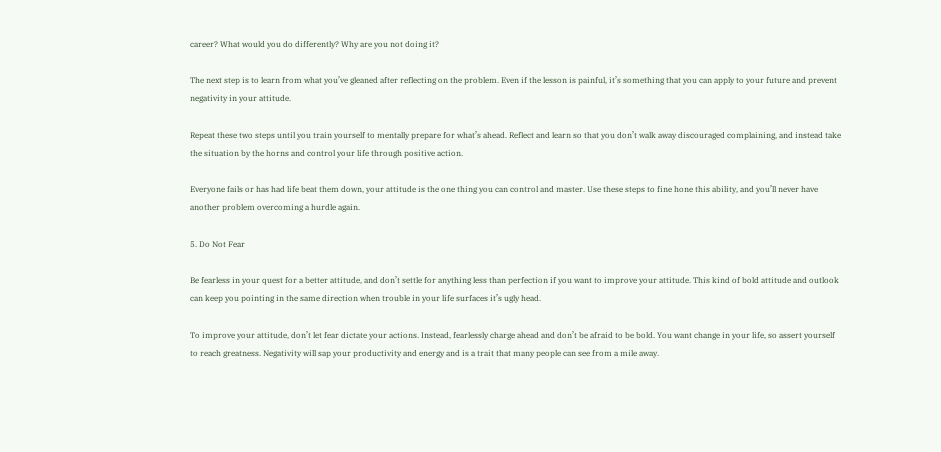career? What would you do differently? Why are you not doing it?

The next step is to learn from what you’ve gleaned after reflecting on the problem. Even if the lesson is painful, it’s something that you can apply to your future and prevent negativity in your attitude.

Repeat these two steps until you train yourself to mentally prepare for what’s ahead. Reflect and learn so that you don’t walk away discouraged complaining, and instead take the situation by the horns and control your life through positive action.

Everyone fails or has had life beat them down, your attitude is the one thing you can control and master. Use these steps to fine hone this ability, and you’ll never have another problem overcoming a hurdle again.

5. Do Not Fear

Be fearless in your quest for a better attitude, and don’t settle for anything less than perfection if you want to improve your attitude. This kind of bold attitude and outlook can keep you pointing in the same direction when trouble in your life surfaces it’s ugly head.

To improve your attitude, don’t let fear dictate your actions. Instead, fearlessly charge ahead and don’t be afraid to be bold. You want change in your life, so assert yourself to reach greatness. Negativity will sap your productivity and energy and is a trait that many people can see from a mile away.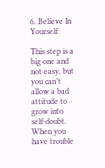6. Believe In Yourself

This step is a big one and not easy, but you can’t allow a bad attitude to grow into self-doubt. When you have trouble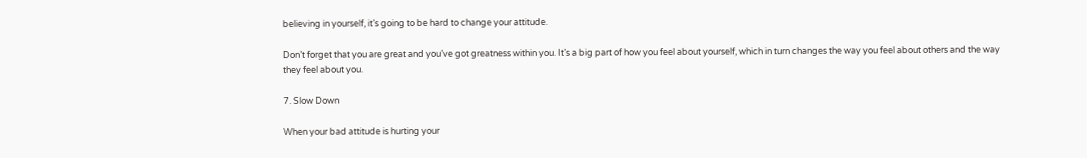believing in yourself, it’s going to be hard to change your attitude.

Don’t forget that you are great and you’ve got greatness within you. It’s a big part of how you feel about yourself, which in turn changes the way you feel about others and the way they feel about you.

7. Slow Down

When your bad attitude is hurting your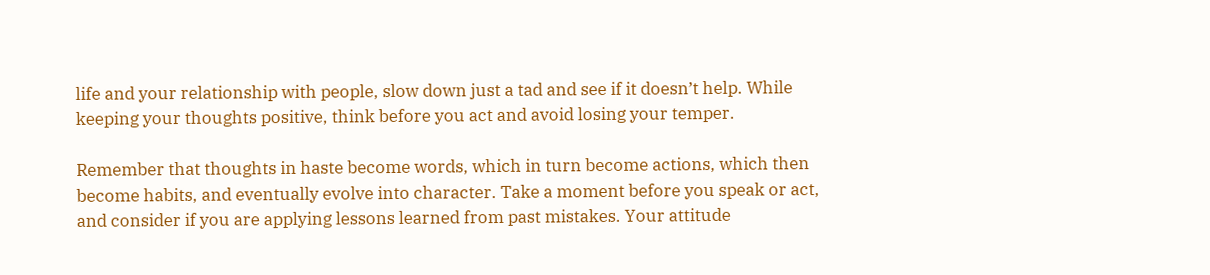life and your relationship with people, slow down just a tad and see if it doesn’t help. While keeping your thoughts positive, think before you act and avoid losing your temper.

Remember that thoughts in haste become words, which in turn become actions, which then become habits, and eventually evolve into character. Take a moment before you speak or act, and consider if you are applying lessons learned from past mistakes. Your attitude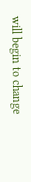will begin to change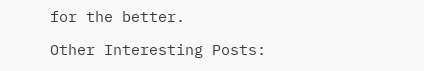for the better.

Other Interesting Posts: